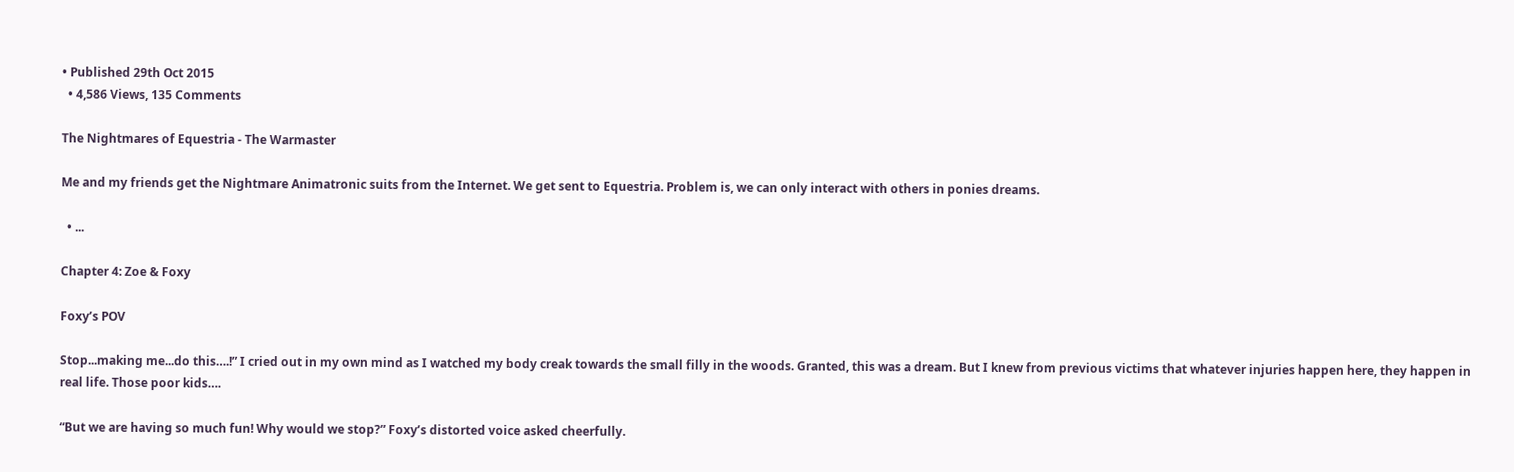• Published 29th Oct 2015
  • 4,586 Views, 135 Comments

The Nightmares of Equestria - The Warmaster

Me and my friends get the Nightmare Animatronic suits from the Internet. We get sent to Equestria. Problem is, we can only interact with others in ponies dreams.

  • ...

Chapter 4: Zoe & Foxy

Foxy’s POV

Stop...making me...do this….!” I cried out in my own mind as I watched my body creak towards the small filly in the woods. Granted, this was a dream. But I knew from previous victims that whatever injuries happen here, they happen in real life. Those poor kids….

“But we are having so much fun! Why would we stop?” Foxy’s distorted voice asked cheerfully.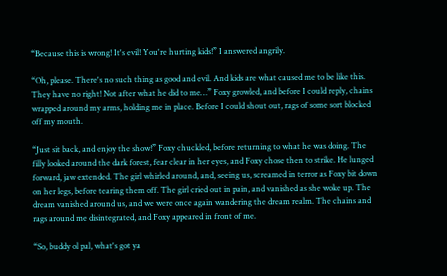“Because this is wrong! It's evil! You're hurting kids!” I answered angrily.

“Oh, please. There's no such thing as good and evil. And kids are what caused me to be like this. They have no right! Not after what he did to me…” Foxy growled, and before I could reply, chains wrapped around my arms, holding me in place. Before I could shout out, rags of some sort blocked off my mouth.

“Just sit back, and enjoy the show!” Foxy chuckled, before returning to what he was doing. The filly looked around the dark forest, fear clear in her eyes, and Foxy chose then to strike. He lunged forward, jaw extended. The girl whirled around, and, seeing us, screamed in terror as Foxy bit down on her legs, before tearing them off. The girl cried out in pain, and vanished as she woke up. The dream vanished around us, and we were once again wandering the dream realm. The chains and rags around me disintegrated, and Foxy appeared in front of me.

“So, buddy ol pal, what's got ya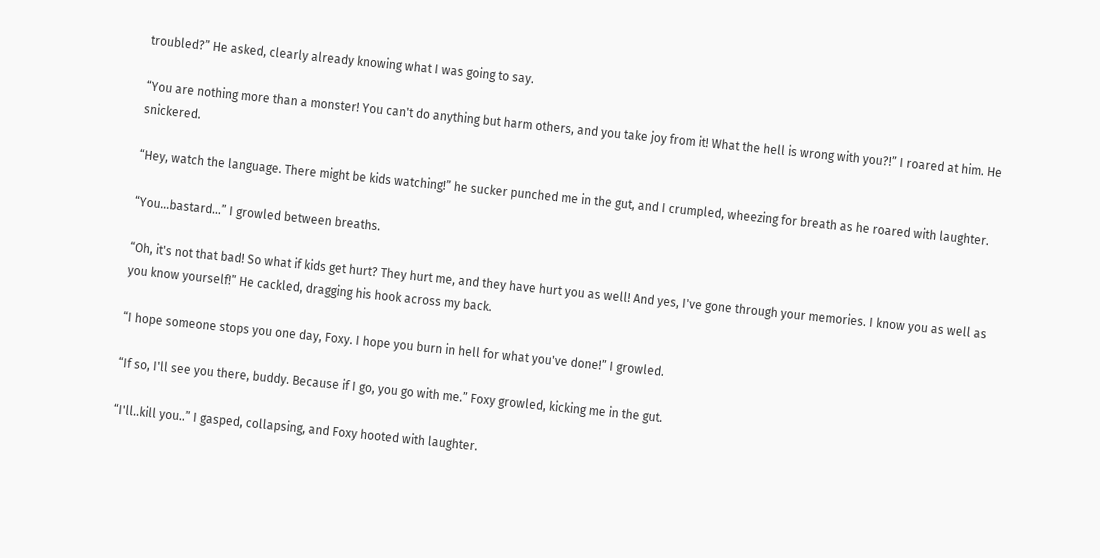troubled?” He asked, clearly already knowing what I was going to say.

“You are nothing more than a monster! You can't do anything but harm others, and you take joy from it! What the hell is wrong with you?!” I roared at him. He snickered.

“Hey, watch the language. There might be kids watching!” he sucker punched me in the gut, and I crumpled, wheezing for breath as he roared with laughter.

“You...bastard…” I growled between breaths.

“Oh, it's not that bad! So what if kids get hurt? They hurt me, and they have hurt you as well! And yes, I've gone through your memories. I know you as well as you know yourself!” He cackled, dragging his hook across my back.

“I hope someone stops you one day, Foxy. I hope you burn in hell for what you've done!” I growled.

“If so, I'll see you there, buddy. Because if I go, you go with me.” Foxy growled, kicking me in the gut.

“I'll..kill you..” I gasped, collapsing, and Foxy hooted with laughter.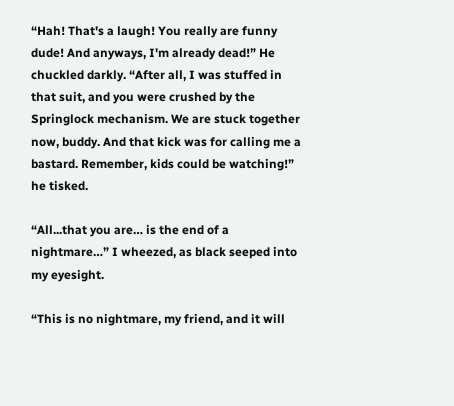“Hah! That's a laugh! You really are funny dude! And anyways, I'm already dead!” He chuckled darkly. “After all, I was stuffed in that suit, and you were crushed by the Springlock mechanism. We are stuck together now, buddy. And that kick was for calling me a bastard. Remember, kids could be watching!” he tisked.

“All...that you are… is the end of a nightmare…” I wheezed, as black seeped into my eyesight.

“This is no nightmare, my friend, and it will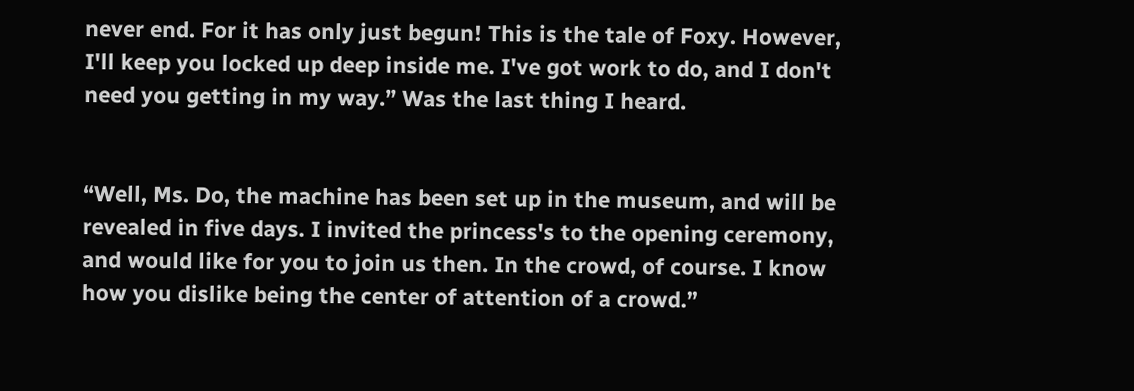never end. For it has only just begun! This is the tale of Foxy. However, I'll keep you locked up deep inside me. I've got work to do, and I don't need you getting in my way.” Was the last thing I heard.


“Well, Ms. Do, the machine has been set up in the museum, and will be revealed in five days. I invited the princess's to the opening ceremony, and would like for you to join us then. In the crowd, of course. I know how you dislike being the center of attention of a crowd.”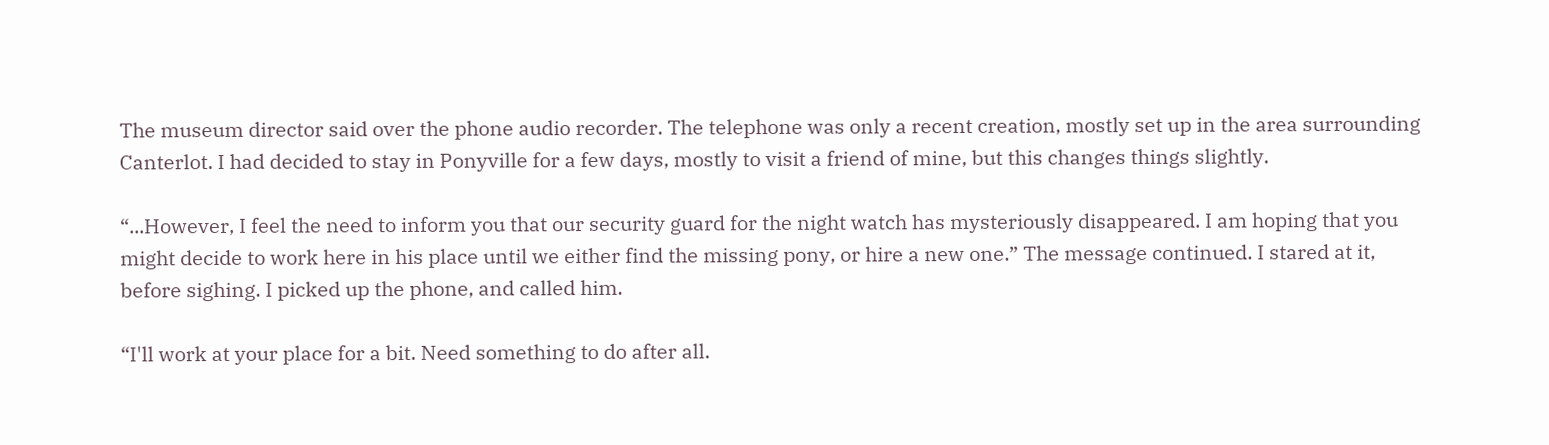The museum director said over the phone audio recorder. The telephone was only a recent creation, mostly set up in the area surrounding Canterlot. I had decided to stay in Ponyville for a few days, mostly to visit a friend of mine, but this changes things slightly.

“...However, I feel the need to inform you that our security guard for the night watch has mysteriously disappeared. I am hoping that you might decide to work here in his place until we either find the missing pony, or hire a new one.” The message continued. I stared at it, before sighing. I picked up the phone, and called him.

“I'll work at your place for a bit. Need something to do after all.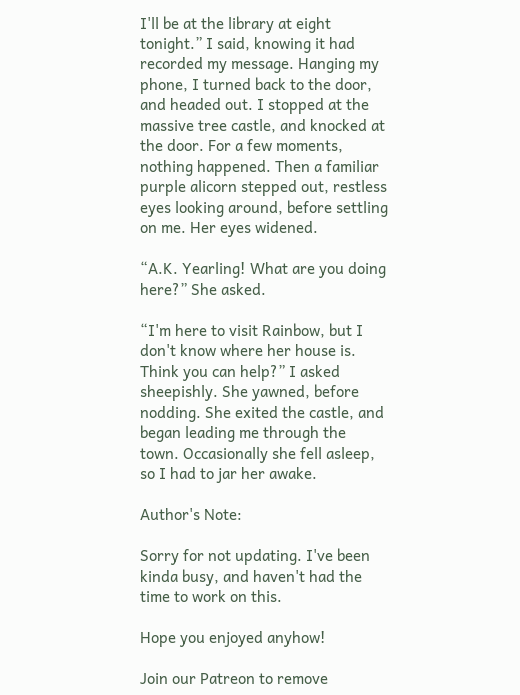I'll be at the library at eight tonight.” I said, knowing it had recorded my message. Hanging my phone, I turned back to the door, and headed out. I stopped at the massive tree castle, and knocked at the door. For a few moments, nothing happened. Then a familiar purple alicorn stepped out, restless eyes looking around, before settling on me. Her eyes widened.

“A.K. Yearling! What are you doing here?” She asked.

“I'm here to visit Rainbow, but I don't know where her house is. Think you can help?” I asked sheepishly. She yawned, before nodding. She exited the castle, and began leading me through the town. Occasionally she fell asleep, so I had to jar her awake.

Author's Note:

Sorry for not updating. I've been kinda busy, and haven't had the time to work on this.

Hope you enjoyed anyhow!

Join our Patreon to remove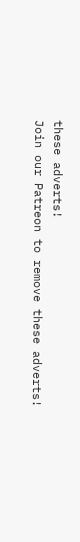these adverts!
Join our Patreon to remove these adverts!